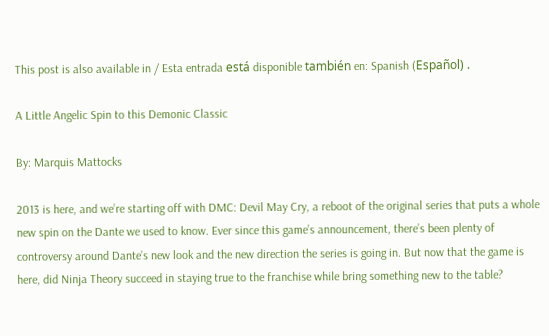This post is also available in / Esta entrada está disponible también en: Spanish (Español) .

A Little Angelic Spin to this Demonic Classic

By: Marquis Mattocks

2013 is here, and we’re starting off with DMC: Devil May Cry, a reboot of the original series that puts a whole new spin on the Dante we used to know. Ever since this game’s announcement, there’s been plenty of controversy around Dante’s new look and the new direction the series is going in. But now that the game is here, did Ninja Theory succeed in staying true to the franchise while bring something new to the table?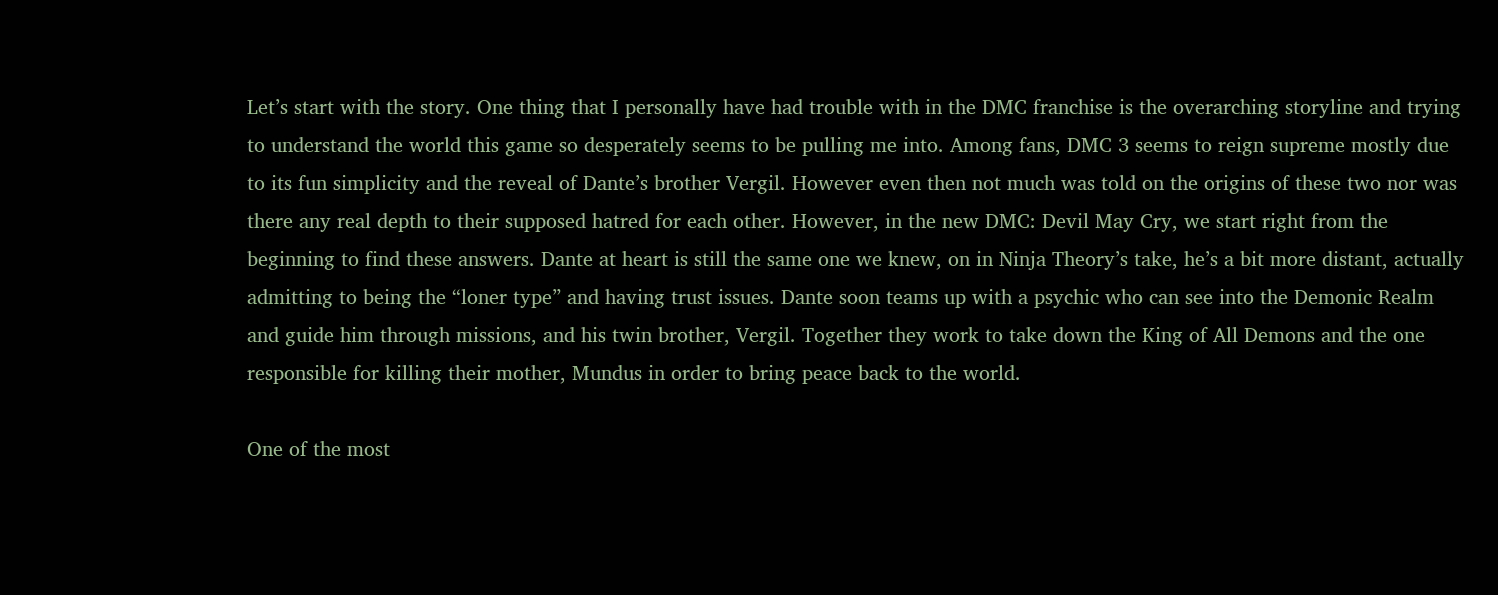Let’s start with the story. One thing that I personally have had trouble with in the DMC franchise is the overarching storyline and trying to understand the world this game so desperately seems to be pulling me into. Among fans, DMC 3 seems to reign supreme mostly due to its fun simplicity and the reveal of Dante’s brother Vergil. However even then not much was told on the origins of these two nor was there any real depth to their supposed hatred for each other. However, in the new DMC: Devil May Cry, we start right from the beginning to find these answers. Dante at heart is still the same one we knew, on in Ninja Theory’s take, he’s a bit more distant, actually admitting to being the “loner type” and having trust issues. Dante soon teams up with a psychic who can see into the Demonic Realm and guide him through missions, and his twin brother, Vergil. Together they work to take down the King of All Demons and the one responsible for killing their mother, Mundus in order to bring peace back to the world.

One of the most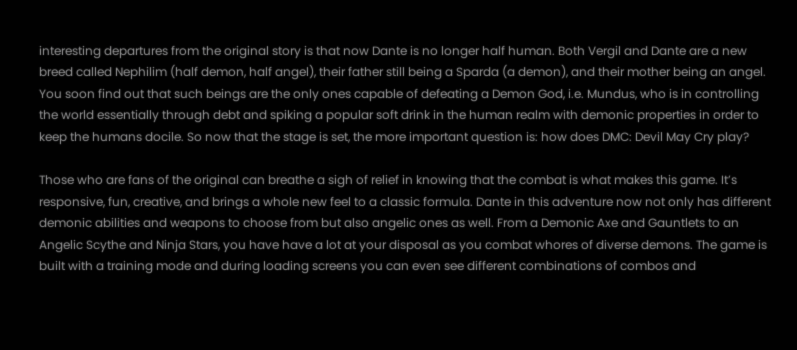interesting departures from the original story is that now Dante is no longer half human. Both Vergil and Dante are a new breed called Nephilim (half demon, half angel), their father still being a Sparda (a demon), and their mother being an angel. You soon find out that such beings are the only ones capable of defeating a Demon God, i.e. Mundus, who is in controlling the world essentially through debt and spiking a popular soft drink in the human realm with demonic properties in order to keep the humans docile. So now that the stage is set, the more important question is: how does DMC: Devil May Cry play?

Those who are fans of the original can breathe a sigh of relief in knowing that the combat is what makes this game. It’s responsive, fun, creative, and brings a whole new feel to a classic formula. Dante in this adventure now not only has different demonic abilities and weapons to choose from but also angelic ones as well. From a Demonic Axe and Gauntlets to an Angelic Scythe and Ninja Stars, you have have a lot at your disposal as you combat whores of diverse demons. The game is built with a training mode and during loading screens you can even see different combinations of combos and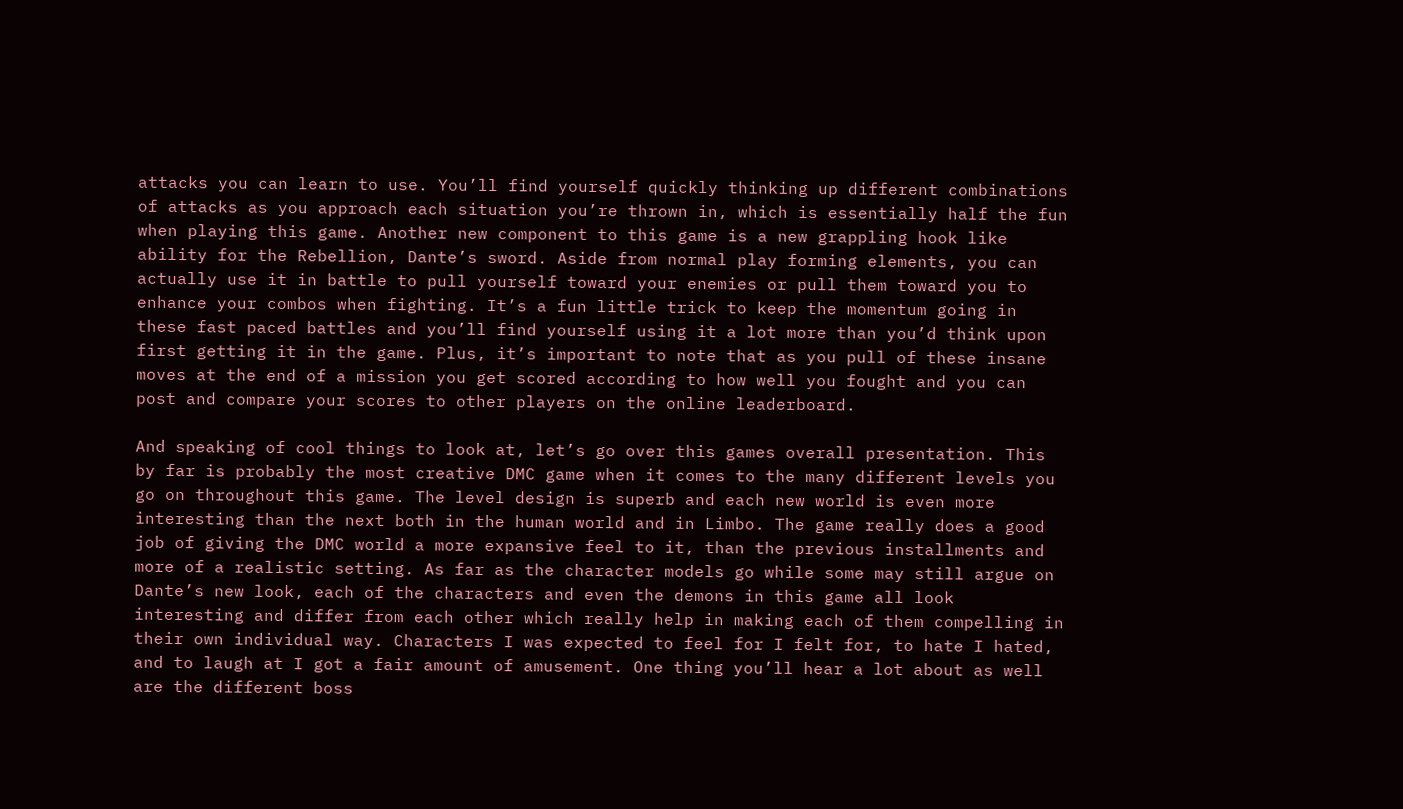attacks you can learn to use. You’ll find yourself quickly thinking up different combinations of attacks as you approach each situation you’re thrown in, which is essentially half the fun when playing this game. Another new component to this game is a new grappling hook like ability for the Rebellion, Dante’s sword. Aside from normal play forming elements, you can actually use it in battle to pull yourself toward your enemies or pull them toward you to enhance your combos when fighting. It’s a fun little trick to keep the momentum going in these fast paced battles and you’ll find yourself using it a lot more than you’d think upon first getting it in the game. Plus, it’s important to note that as you pull of these insane moves at the end of a mission you get scored according to how well you fought and you can post and compare your scores to other players on the online leaderboard.

And speaking of cool things to look at, let’s go over this games overall presentation. This by far is probably the most creative DMC game when it comes to the many different levels you go on throughout this game. The level design is superb and each new world is even more interesting than the next both in the human world and in Limbo. The game really does a good job of giving the DMC world a more expansive feel to it, than the previous installments and more of a realistic setting. As far as the character models go while some may still argue on Dante’s new look, each of the characters and even the demons in this game all look interesting and differ from each other which really help in making each of them compelling in their own individual way. Characters I was expected to feel for I felt for, to hate I hated, and to laugh at I got a fair amount of amusement. One thing you’ll hear a lot about as well are the different boss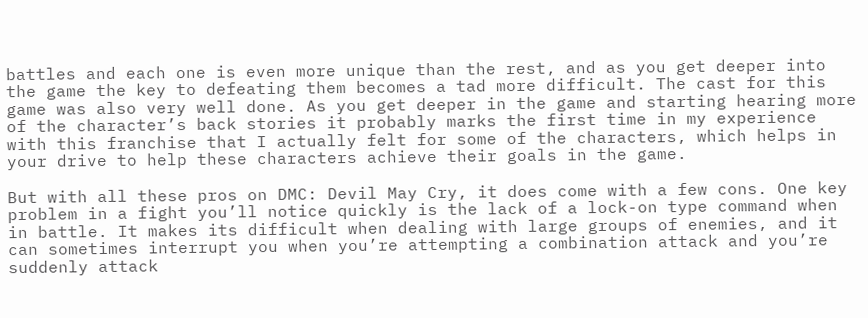battles and each one is even more unique than the rest, and as you get deeper into the game the key to defeating them becomes a tad more difficult. The cast for this game was also very well done. As you get deeper in the game and starting hearing more of the character’s back stories it probably marks the first time in my experience with this franchise that I actually felt for some of the characters, which helps in your drive to help these characters achieve their goals in the game.

But with all these pros on DMC: Devil May Cry, it does come with a few cons. One key problem in a fight you’ll notice quickly is the lack of a lock-on type command when in battle. It makes its difficult when dealing with large groups of enemies, and it can sometimes interrupt you when you’re attempting a combination attack and you’re suddenly attack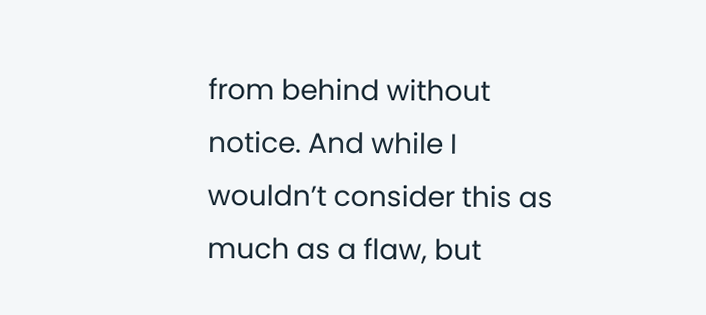from behind without notice. And while I wouldn’t consider this as much as a flaw, but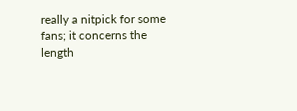really a nitpick for some fans; it concerns the length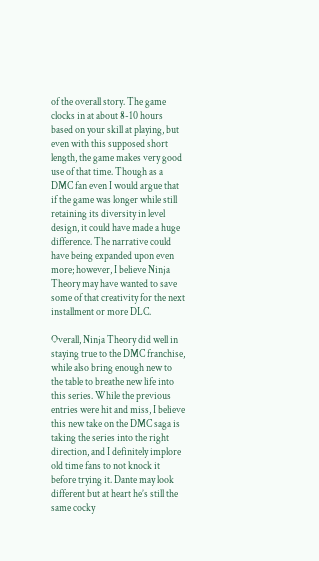of the overall story. The game clocks in at about 8-10 hours based on your skill at playing, but even with this supposed short length, the game makes very good use of that time. Though as a DMC fan even I would argue that if the game was longer while still retaining its diversity in level design, it could have made a huge difference. The narrative could have being expanded upon even more; however, I believe Ninja Theory may have wanted to save some of that creativity for the next installment or more DLC.

Overall, Ninja Theory did well in staying true to the DMC franchise, while also bring enough new to the table to breathe new life into this series. While the previous entries were hit and miss, I believe this new take on the DMC saga is taking the series into the right direction, and I definitely implore old time fans to not knock it before trying it. Dante may look different but at heart he’s still the same cocky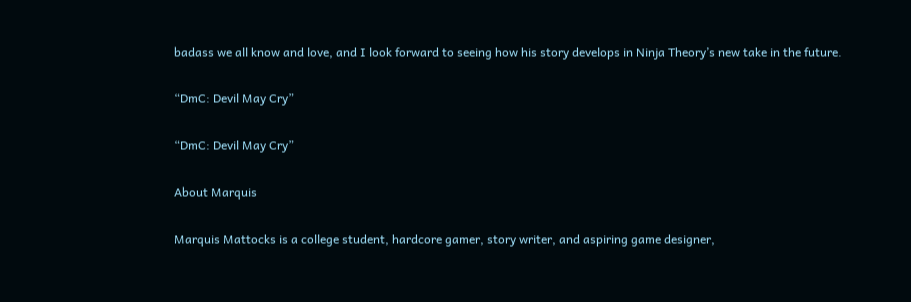badass we all know and love, and I look forward to seeing how his story develops in Ninja Theory’s new take in the future.

“DmC: Devil May Cry”

“DmC: Devil May Cry”

About Marquis

Marquis Mattocks is a college student, hardcore gamer, story writer, and aspiring game designer,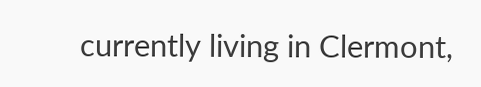currently living in Clermont,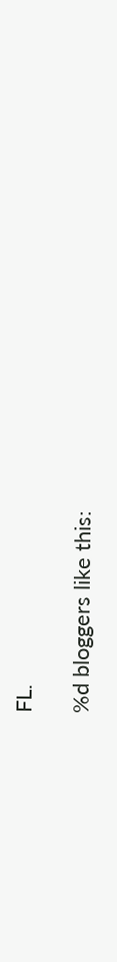FL.

%d bloggers like this: